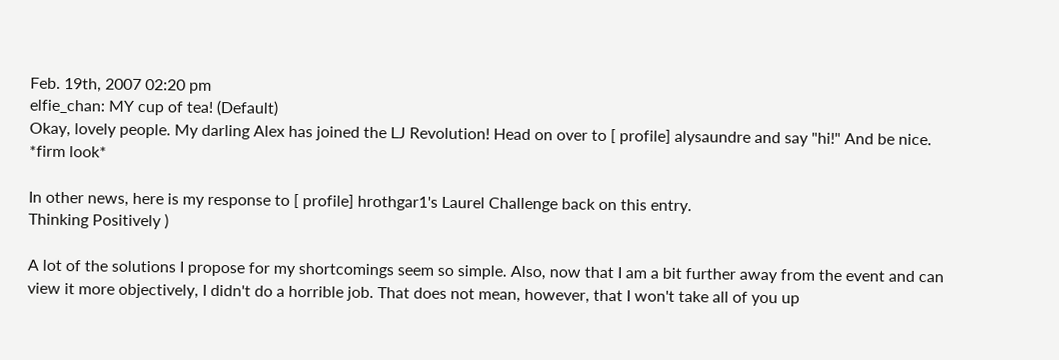Feb. 19th, 2007 02:20 pm
elfie_chan: MY cup of tea! (Default)
Okay, lovely people. My darling Alex has joined the LJ Revolution! Head on over to [ profile] alysaundre and say "hi!" And be nice. *firm look*

In other news, here is my response to [ profile] hrothgar1's Laurel Challenge back on this entry.
Thinking Positively )

A lot of the solutions I propose for my shortcomings seem so simple. Also, now that I am a bit further away from the event and can view it more objectively, I didn't do a horrible job. That does not mean, however, that I won't take all of you up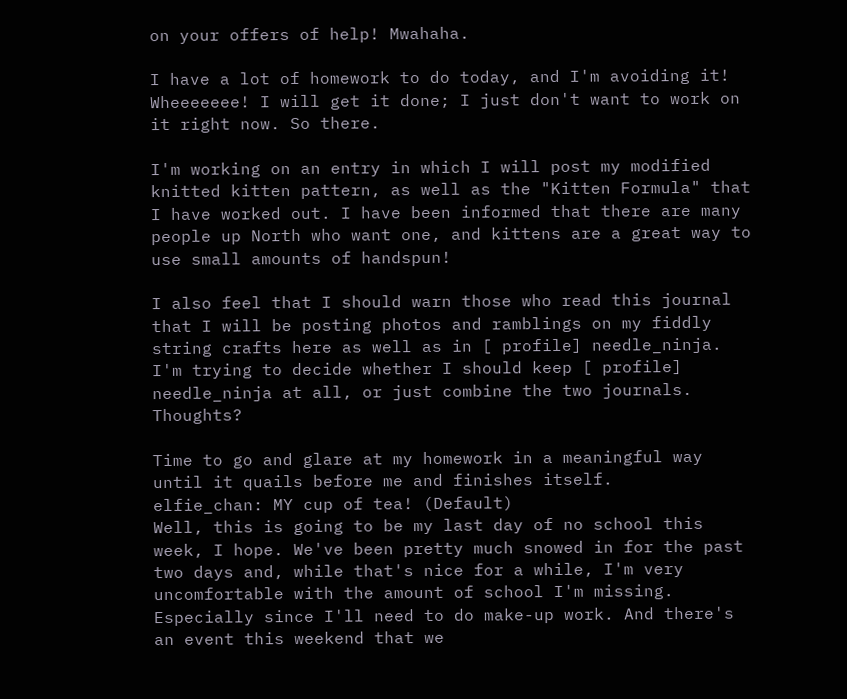on your offers of help! Mwahaha.

I have a lot of homework to do today, and I'm avoiding it! Wheeeeeee! I will get it done; I just don't want to work on it right now. So there.

I'm working on an entry in which I will post my modified knitted kitten pattern, as well as the "Kitten Formula" that I have worked out. I have been informed that there are many people up North who want one, and kittens are a great way to use small amounts of handspun!

I also feel that I should warn those who read this journal that I will be posting photos and ramblings on my fiddly string crafts here as well as in [ profile] needle_ninja. I'm trying to decide whether I should keep [ profile] needle_ninja at all, or just combine the two journals. Thoughts?

Time to go and glare at my homework in a meaningful way until it quails before me and finishes itself.
elfie_chan: MY cup of tea! (Default)
Well, this is going to be my last day of no school this week, I hope. We've been pretty much snowed in for the past two days and, while that's nice for a while, I'm very uncomfortable with the amount of school I'm missing. Especially since I'll need to do make-up work. And there's an event this weekend that we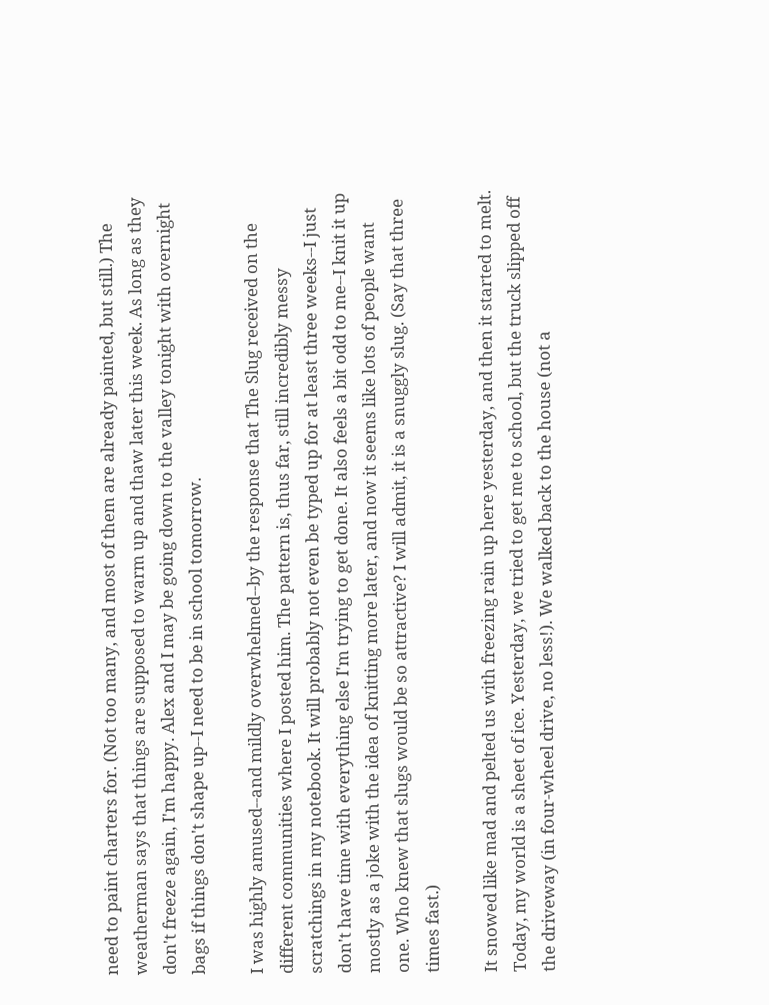need to paint charters for. (Not too many, and most of them are already painted, but still.) The weatherman says that things are supposed to warm up and thaw later this week. As long as they don't freeze again, I'm happy. Alex and I may be going down to the valley tonight with overnight bags if things don't shape up--I need to be in school tomorrow.

I was highly amused--and mildly overwhelmed--by the response that The Slug received on the different communities where I posted him. The pattern is, thus far, still incredibly messy scratchings in my notebook. It will probably not even be typed up for at least three weeks--I just don't have time with everything else I'm trying to get done. It also feels a bit odd to me--I knit it up mostly as a joke with the idea of knitting more later, and now it seems like lots of people want one. Who knew that slugs would be so attractive? I will admit, it is a snuggly slug. (Say that three times fast.)

It snowed like mad and pelted us with freezing rain up here yesterday, and then it started to melt. Today, my world is a sheet of ice. Yesterday, we tried to get me to school, but the truck slipped off the driveway (in four-wheel drive, no less!). We walked back to the house (not a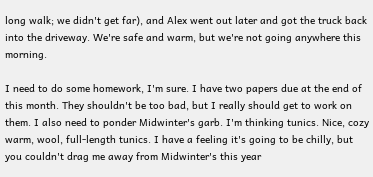long walk; we didn't get far), and Alex went out later and got the truck back into the driveway. We're safe and warm, but we're not going anywhere this morning.

I need to do some homework, I'm sure. I have two papers due at the end of this month. They shouldn't be too bad, but I really should get to work on them. I also need to ponder Midwinter's garb. I'm thinking tunics. Nice, cozy warm, wool, full-length tunics. I have a feeling it's going to be chilly, but you couldn't drag me away from Midwinter's this year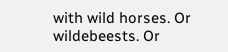with wild horses. Or wildebeests. Or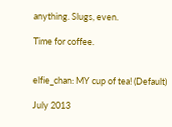anything. Slugs, even.

Time for coffee.


elfie_chan: MY cup of tea! (Default)

July 2013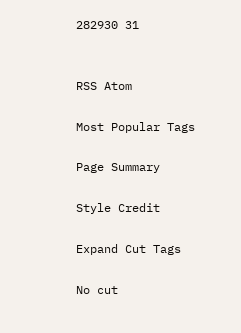282930 31


RSS Atom

Most Popular Tags

Page Summary

Style Credit

Expand Cut Tags

No cut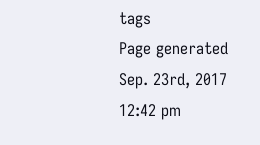tags
Page generated Sep. 23rd, 2017 12:42 pm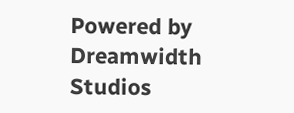Powered by Dreamwidth Studios